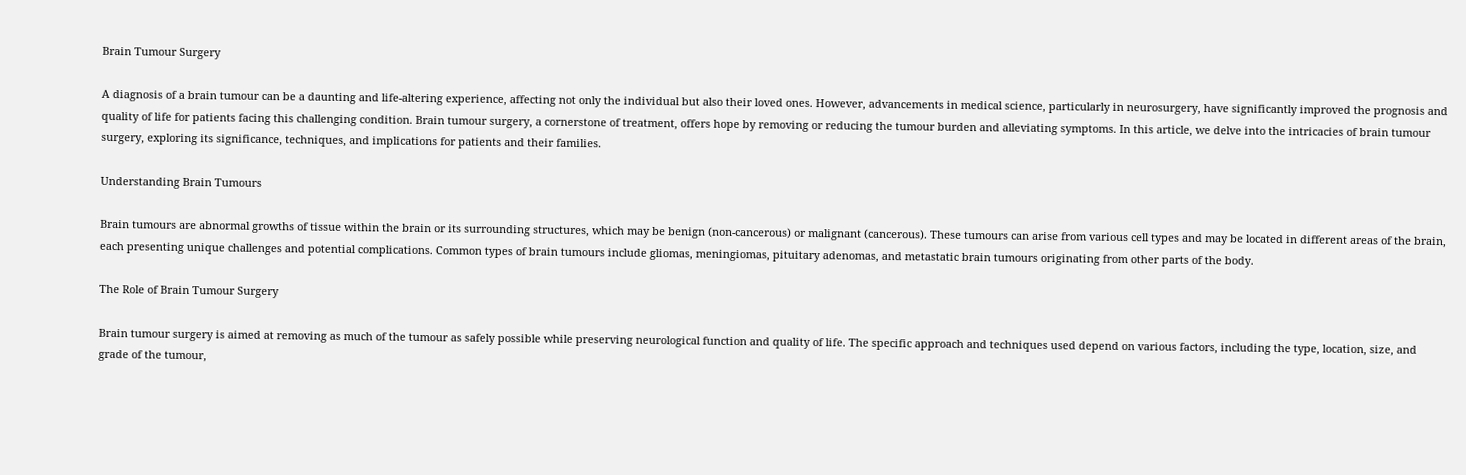Brain Tumour Surgery

A diagnosis of a brain tumour can be a daunting and life-altering experience, affecting not only the individual but also their loved ones. However, advancements in medical science, particularly in neurosurgery, have significantly improved the prognosis and quality of life for patients facing this challenging condition. Brain tumour surgery, a cornerstone of treatment, offers hope by removing or reducing the tumour burden and alleviating symptoms. In this article, we delve into the intricacies of brain tumour surgery, exploring its significance, techniques, and implications for patients and their families.

Understanding Brain Tumours

Brain tumours are abnormal growths of tissue within the brain or its surrounding structures, which may be benign (non-cancerous) or malignant (cancerous). These tumours can arise from various cell types and may be located in different areas of the brain, each presenting unique challenges and potential complications. Common types of brain tumours include gliomas, meningiomas, pituitary adenomas, and metastatic brain tumours originating from other parts of the body.

The Role of Brain Tumour Surgery

Brain tumour surgery is aimed at removing as much of the tumour as safely possible while preserving neurological function and quality of life. The specific approach and techniques used depend on various factors, including the type, location, size, and grade of the tumour,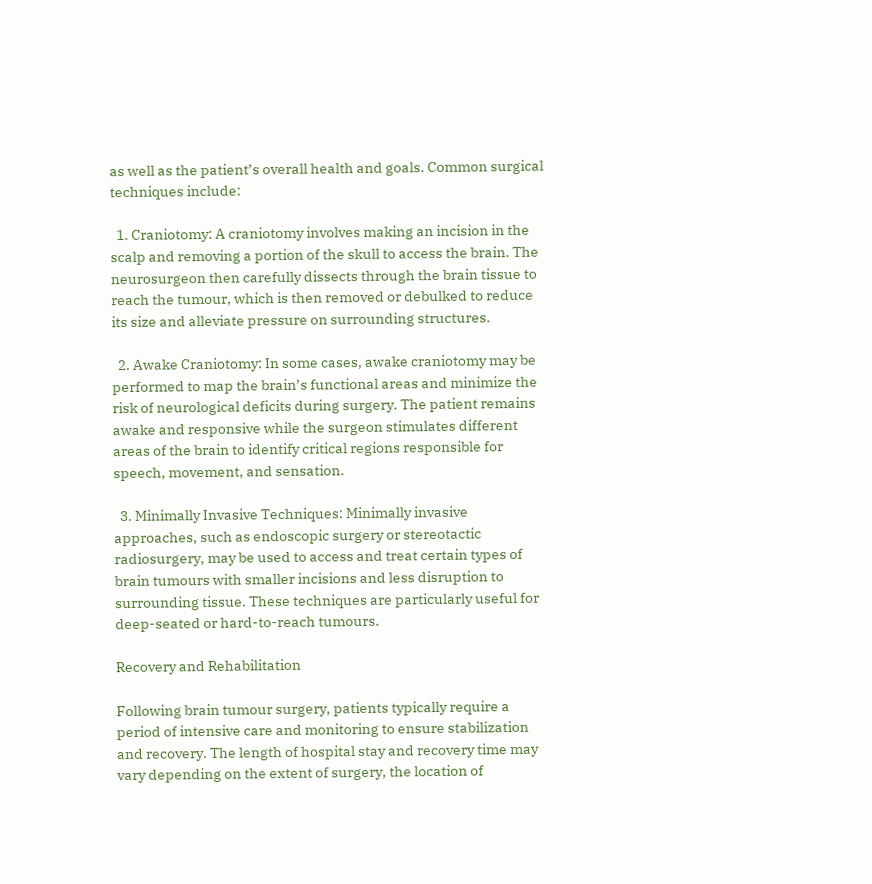as well as the patient’s overall health and goals. Common surgical techniques include:

  1. Craniotomy: A craniotomy involves making an incision in the scalp and removing a portion of the skull to access the brain. The neurosurgeon then carefully dissects through the brain tissue to reach the tumour, which is then removed or debulked to reduce its size and alleviate pressure on surrounding structures.

  2. Awake Craniotomy: In some cases, awake craniotomy may be performed to map the brain’s functional areas and minimize the risk of neurological deficits during surgery. The patient remains awake and responsive while the surgeon stimulates different areas of the brain to identify critical regions responsible for speech, movement, and sensation.

  3. Minimally Invasive Techniques: Minimally invasive approaches, such as endoscopic surgery or stereotactic radiosurgery, may be used to access and treat certain types of brain tumours with smaller incisions and less disruption to surrounding tissue. These techniques are particularly useful for deep-seated or hard-to-reach tumours.

Recovery and Rehabilitation

Following brain tumour surgery, patients typically require a period of intensive care and monitoring to ensure stabilization and recovery. The length of hospital stay and recovery time may vary depending on the extent of surgery, the location of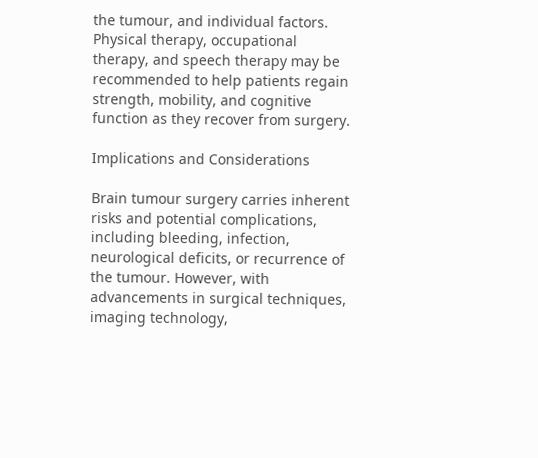the tumour, and individual factors. Physical therapy, occupational therapy, and speech therapy may be recommended to help patients regain strength, mobility, and cognitive function as they recover from surgery.

Implications and Considerations

Brain tumour surgery carries inherent risks and potential complications, including bleeding, infection, neurological deficits, or recurrence of the tumour. However, with advancements in surgical techniques, imaging technology,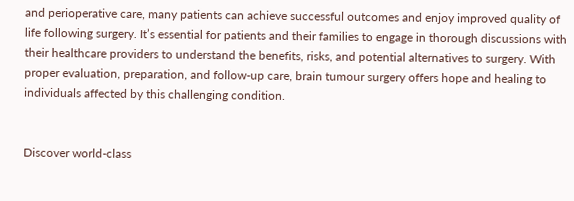and perioperative care, many patients can achieve successful outcomes and enjoy improved quality of life following surgery. It’s essential for patients and their families to engage in thorough discussions with their healthcare providers to understand the benefits, risks, and potential alternatives to surgery. With proper evaluation, preparation, and follow-up care, brain tumour surgery offers hope and healing to individuals affected by this challenging condition.


Discover world-class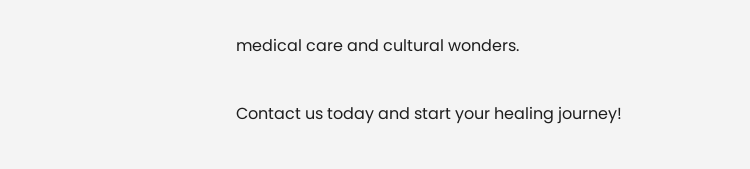medical care and cultural wonders.

Contact us today and start your healing journey!